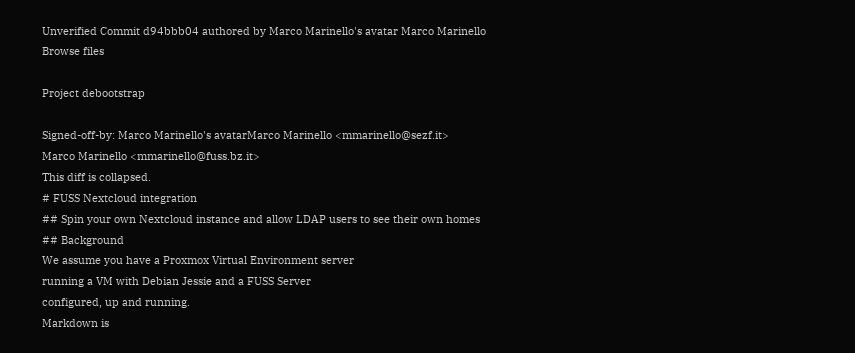Unverified Commit d94bbb04 authored by Marco Marinello's avatar Marco Marinello
Browse files

Project debootstrap

Signed-off-by: Marco Marinello's avatarMarco Marinello <mmarinello@sezf.it>
Marco Marinello <mmarinello@fuss.bz.it>
This diff is collapsed.
# FUSS Nextcloud integration
## Spin your own Nextcloud instance and allow LDAP users to see their own homes
## Background
We assume you have a Proxmox Virtual Environment server
running a VM with Debian Jessie and a FUSS Server
configured, up and running.
Markdown is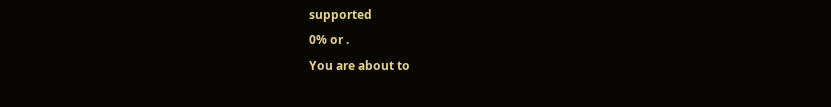supported
0% or .
You are about to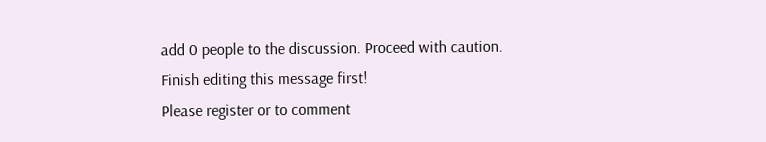add 0 people to the discussion. Proceed with caution.
Finish editing this message first!
Please register or to comment